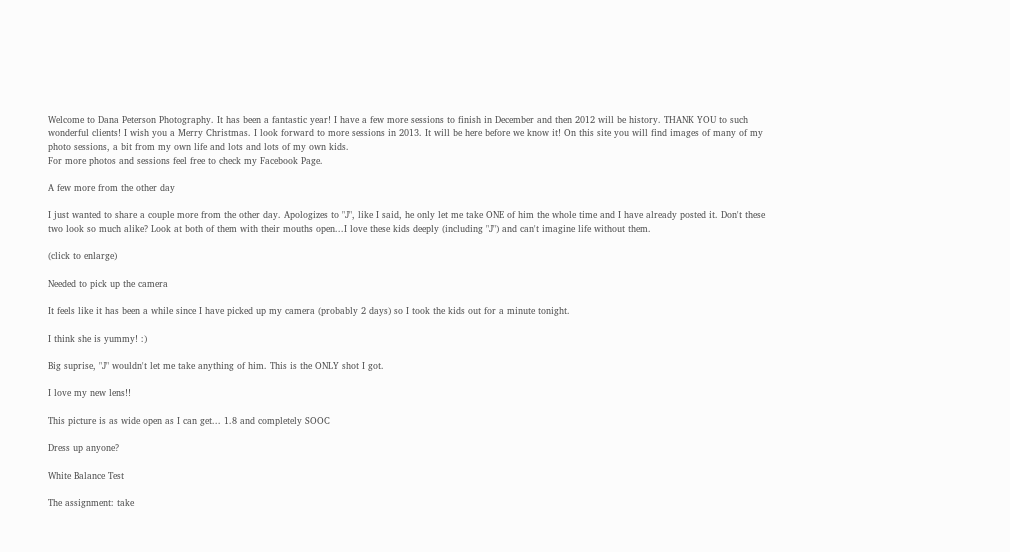Welcome to Dana Peterson Photography. It has been a fantastic year! I have a few more sessions to finish in December and then 2012 will be history. THANK YOU to such wonderful clients! I wish you a Merry Christmas. I look forward to more sessions in 2013. It will be here before we know it! On this site you will find images of many of my photo sessions, a bit from my own life and lots and lots of my own kids.
For more photos and sessions feel free to check my Facebook Page.

A few more from the other day

I just wanted to share a couple more from the other day. Apologizes to "J", like I said, he only let me take ONE of him the whole time and I have already posted it. Don't these two look so much alike? Look at both of them with their mouths open...I love these kids deeply (including "J") and can't imagine life without them.

(click to enlarge)

Needed to pick up the camera

It feels like it has been a while since I have picked up my camera (probably 2 days) so I took the kids out for a minute tonight.

I think she is yummy! :)

Big suprise, "J" wouldn't let me take anything of him. This is the ONLY shot I got.

I love my new lens!!

This picture is as wide open as I can get... 1.8 and completely SOOC

Dress up anyone?

White Balance Test

The assignment: take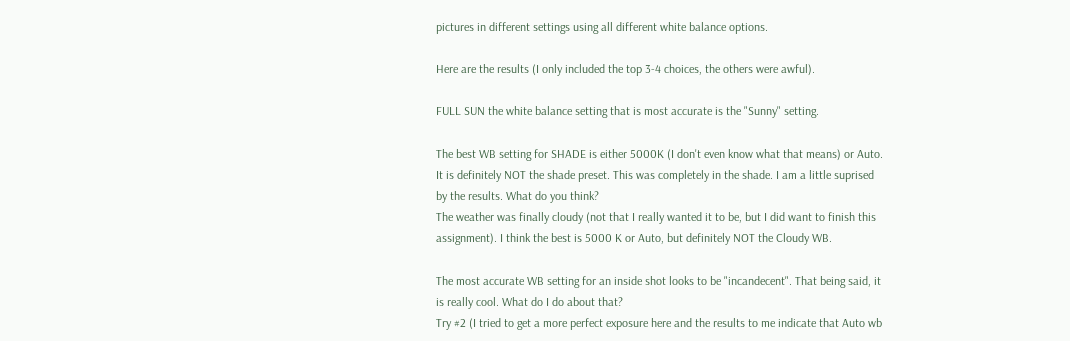pictures in different settings using all different white balance options.

Here are the results (I only included the top 3-4 choices, the others were awful).

FULL SUN the white balance setting that is most accurate is the "Sunny" setting.

The best WB setting for SHADE is either 5000K (I don't even know what that means) or Auto. It is definitely NOT the shade preset. This was completely in the shade. I am a little suprised by the results. What do you think?
The weather was finally cloudy (not that I really wanted it to be, but I did want to finish this assignment). I think the best is 5000 K or Auto, but definitely NOT the Cloudy WB.

The most accurate WB setting for an inside shot looks to be "incandecent". That being said, it is really cool. What do I do about that?
Try #2 (I tried to get a more perfect exposure here and the results to me indicate that Auto wb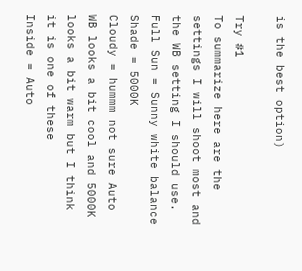is the best option)

Try #1
To summarize here are the settings I will shoot most and the WB setting I should use.
Full Sun = Sunny white balance
Shade = 5000K
Cloudy = hummm not sure Auto WB looks a bit cool and 5000K looks a bit warm but I think it is one of these
Inside = Auto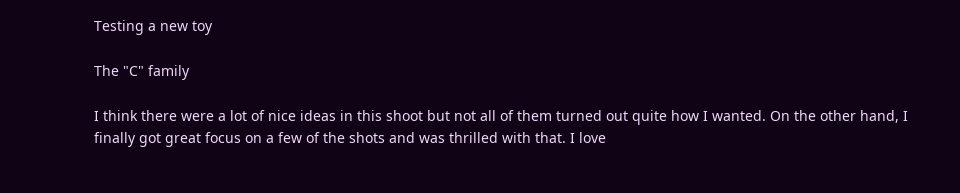Testing a new toy

The "C" family

I think there were a lot of nice ideas in this shoot but not all of them turned out quite how I wanted. On the other hand, I finally got great focus on a few of the shots and was thrilled with that. I love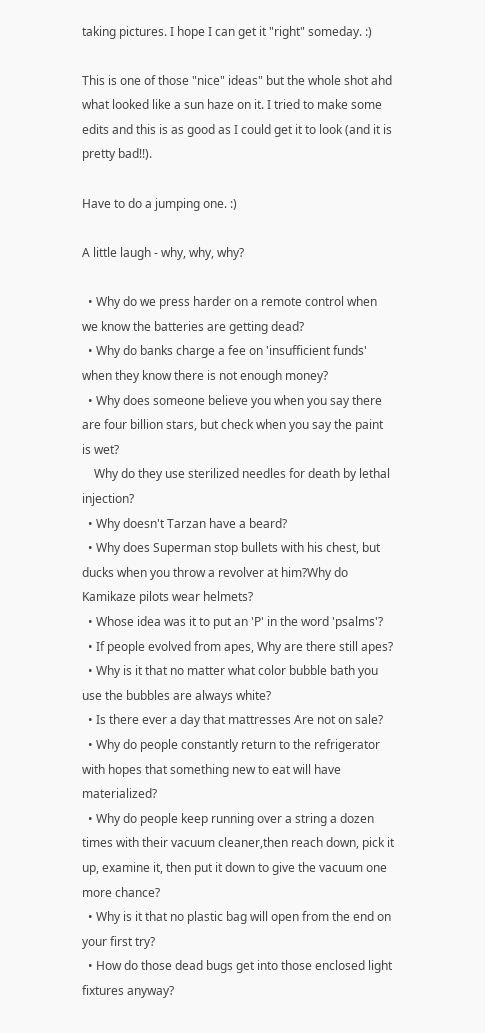taking pictures. I hope I can get it "right" someday. :)

This is one of those "nice" ideas" but the whole shot ahd what looked like a sun haze on it. I tried to make some edits and this is as good as I could get it to look (and it is pretty bad!!).

Have to do a jumping one. :)

A little laugh - why, why, why?

  • Why do we press harder on a remote control when we know the batteries are getting dead?
  • Why do banks charge a fee on 'insufficient funds' when they know there is not enough money?
  • Why does someone believe you when you say there are four billion stars, but check when you say the paint is wet?
    Why do they use sterilized needles for death by lethal injection?
  • Why doesn't Tarzan have a beard?
  • Why does Superman stop bullets with his chest, but ducks when you throw a revolver at him?Why do Kamikaze pilots wear helmets?
  • Whose idea was it to put an 'P' in the word 'psalms'?
  • If people evolved from apes, Why are there still apes?
  • Why is it that no matter what color bubble bath you use the bubbles are always white?
  • Is there ever a day that mattresses Are not on sale?
  • Why do people constantly return to the refrigerator with hopes that something new to eat will have materialized?
  • Why do people keep running over a string a dozen times with their vacuum cleaner,then reach down, pick it up, examine it, then put it down to give the vacuum one more chance?
  • Why is it that no plastic bag will open from the end on your first try?
  • How do those dead bugs get into those enclosed light fixtures anyway?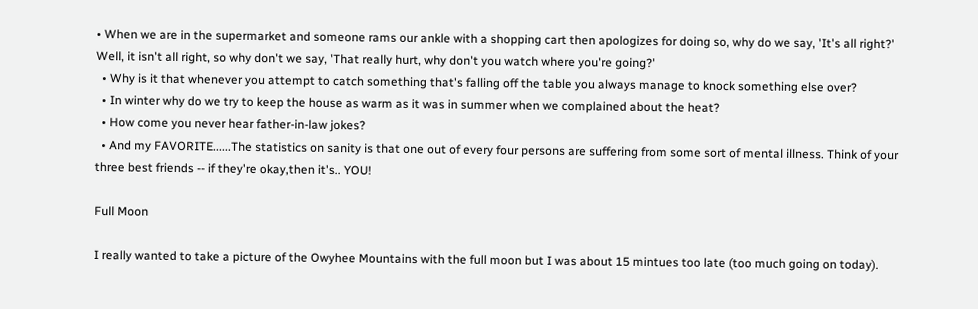• When we are in the supermarket and someone rams our ankle with a shopping cart then apologizes for doing so, why do we say, 'It's all right?' Well, it isn't all right, so why don't we say, 'That really hurt, why don't you watch where you're going?'
  • Why is it that whenever you attempt to catch something that's falling off the table you always manage to knock something else over?
  • In winter why do we try to keep the house as warm as it was in summer when we complained about the heat?
  • How come you never hear father-in-law jokes?
  • And my FAVORITE......The statistics on sanity is that one out of every four persons are suffering from some sort of mental illness. Think of your three best friends -- if they're okay,then it's.. YOU!

Full Moon

I really wanted to take a picture of the Owyhee Mountains with the full moon but I was about 15 mintues too late (too much going on today).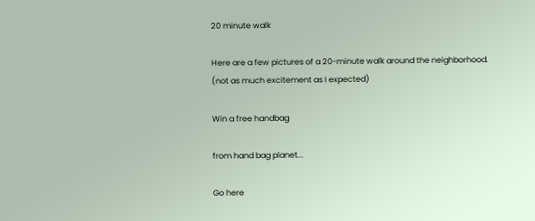20 minute walk

Here are a few pictures of a 20-minute walk around the neighborhood. (not as much excitement as I expected)

Win a free handbag

from hand bag planet...

Go here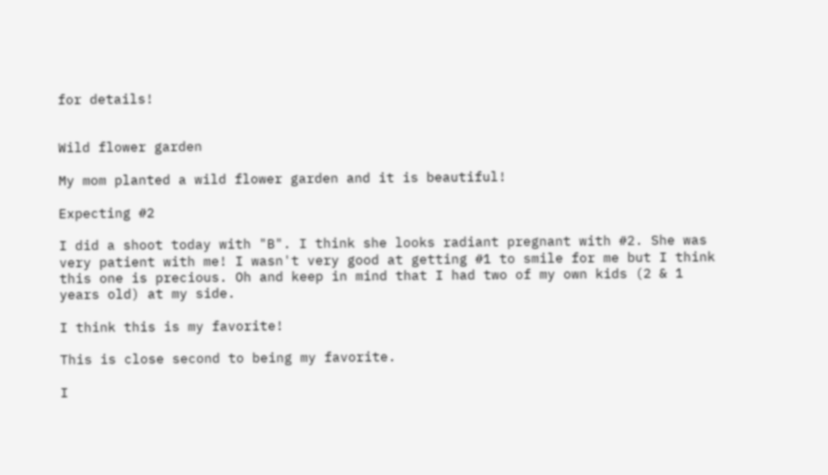for details!


Wild flower garden

My mom planted a wild flower garden and it is beautiful!

Expecting #2

I did a shoot today with "B". I think she looks radiant pregnant with #2. She was very patient with me! I wasn't very good at getting #1 to smile for me but I think this one is precious. Oh and keep in mind that I had two of my own kids (2 & 1 years old) at my side.

I think this is my favorite!

This is close second to being my favorite.

I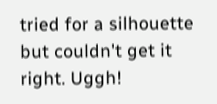tried for a silhouette but couldn't get it right. Uggh!